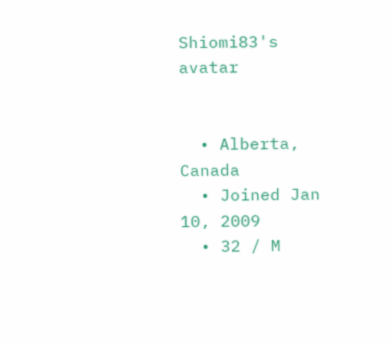Shiomi83's avatar


  • Alberta, Canada
  • Joined Jan 10, 2009
  • 32 / M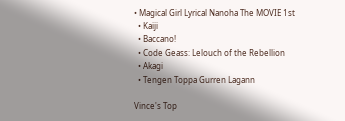• Magical Girl Lyrical Nanoha The MOVIE 1st
  • Kaiji
  • Baccano!
  • Code Geass: Lelouch of the Rebellion
  • Akagi
  • Tengen Toppa Gurren Lagann

Vince's Top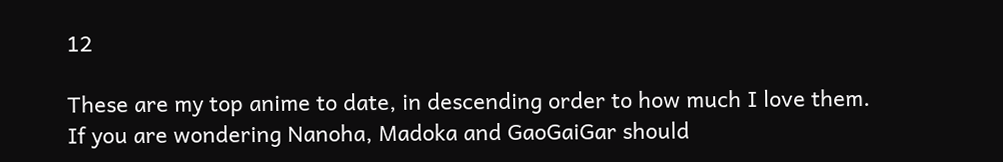12

These are my top anime to date, in descending order to how much I love them. If you are wondering Nanoha, Madoka and GaoGaiGar should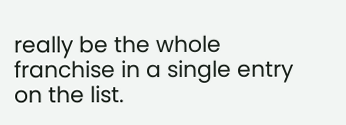really be the whole franchise in a single entry on the list.